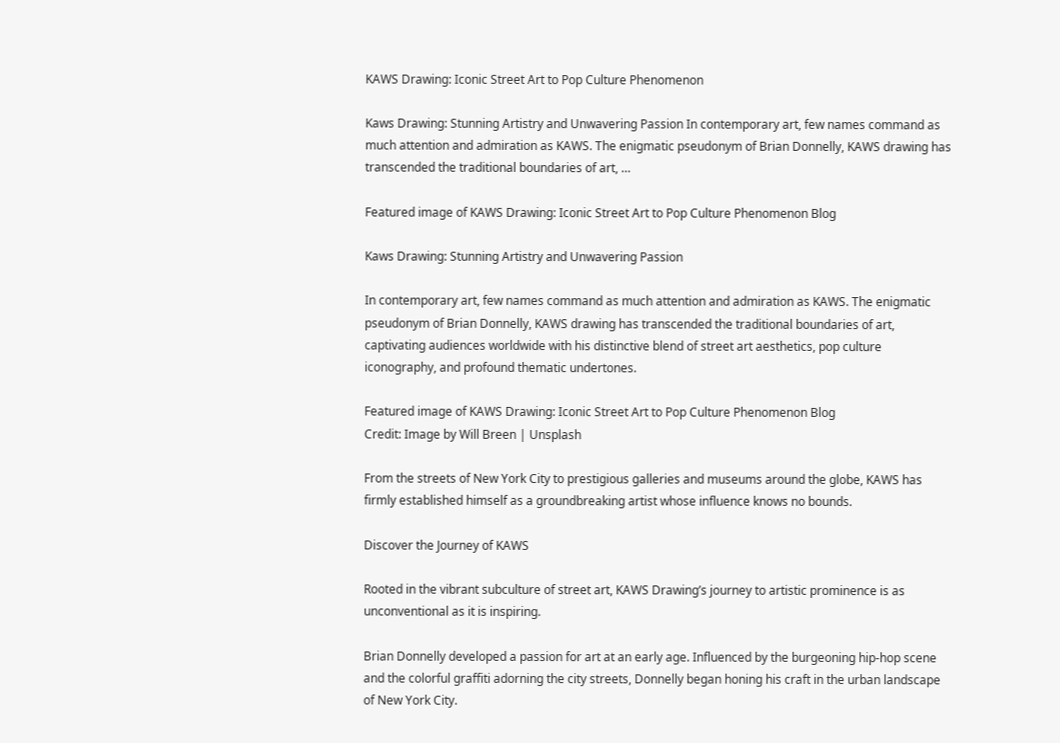KAWS Drawing: Iconic Street Art to Pop Culture Phenomenon

Kaws Drawing: Stunning Artistry and Unwavering Passion In contemporary art, few names command as much attention and admiration as KAWS. The enigmatic pseudonym of Brian Donnelly, KAWS drawing has transcended the traditional boundaries of art, …

Featured image of KAWS Drawing: Iconic Street Art to Pop Culture Phenomenon Blog

Kaws Drawing: Stunning Artistry and Unwavering Passion

In contemporary art, few names command as much attention and admiration as KAWS. The enigmatic pseudonym of Brian Donnelly, KAWS drawing has transcended the traditional boundaries of art, captivating audiences worldwide with his distinctive blend of street art aesthetics, pop culture iconography, and profound thematic undertones.

Featured image of KAWS Drawing: Iconic Street Art to Pop Culture Phenomenon Blog
Credit: Image by Will Breen | Unsplash

From the streets of New York City to prestigious galleries and museums around the globe, KAWS has firmly established himself as a groundbreaking artist whose influence knows no bounds.

Discover the Journey of KAWS

Rooted in the vibrant subculture of street art, KAWS Drawing’s journey to artistic prominence is as unconventional as it is inspiring.

Brian Donnelly developed a passion for art at an early age. Influenced by the burgeoning hip-hop scene and the colorful graffiti adorning the city streets, Donnelly began honing his craft in the urban landscape of New York City.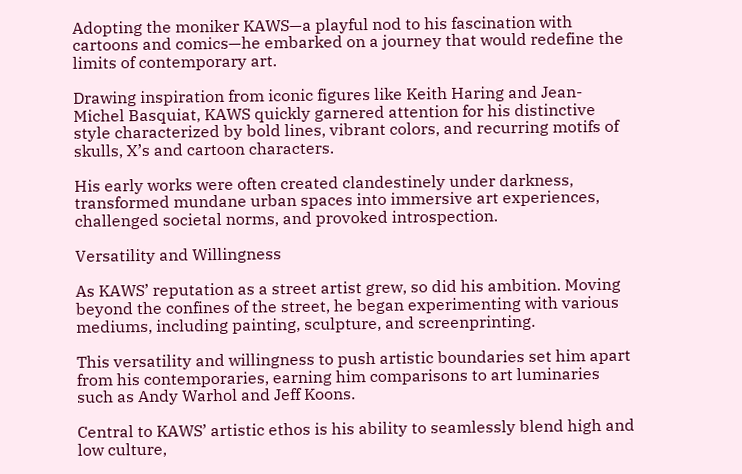Adopting the moniker KAWS—a playful nod to his fascination with cartoons and comics—he embarked on a journey that would redefine the limits of contemporary art.

Drawing inspiration from iconic figures like Keith Haring and Jean-Michel Basquiat, KAWS quickly garnered attention for his distinctive style characterized by bold lines, vibrant colors, and recurring motifs of skulls, X’s and cartoon characters.

His early works were often created clandestinely under darkness, transformed mundane urban spaces into immersive art experiences, challenged societal norms, and provoked introspection.

Versatility and Willingness

As KAWS’ reputation as a street artist grew, so did his ambition. Moving beyond the confines of the street, he began experimenting with various mediums, including painting, sculpture, and screenprinting.

This versatility and willingness to push artistic boundaries set him apart from his contemporaries, earning him comparisons to art luminaries such as Andy Warhol and Jeff Koons.

Central to KAWS’ artistic ethos is his ability to seamlessly blend high and low culture,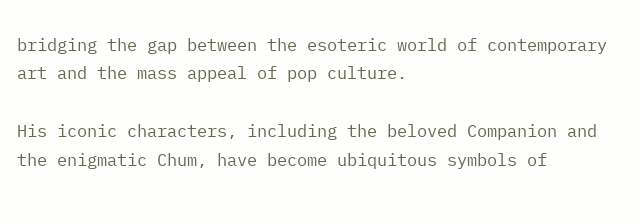bridging the gap between the esoteric world of contemporary art and the mass appeal of pop culture.

His iconic characters, including the beloved Companion and the enigmatic Chum, have become ubiquitous symbols of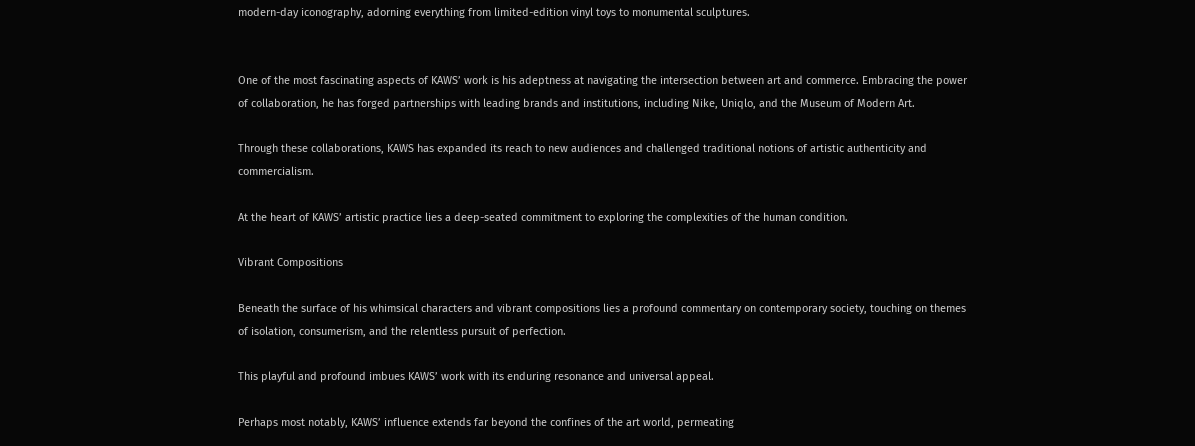modern-day iconography, adorning everything from limited-edition vinyl toys to monumental sculptures.


One of the most fascinating aspects of KAWS’ work is his adeptness at navigating the intersection between art and commerce. Embracing the power of collaboration, he has forged partnerships with leading brands and institutions, including Nike, Uniqlo, and the Museum of Modern Art.

Through these collaborations, KAWS has expanded its reach to new audiences and challenged traditional notions of artistic authenticity and commercialism.

At the heart of KAWS’ artistic practice lies a deep-seated commitment to exploring the complexities of the human condition.

Vibrant Compositions

Beneath the surface of his whimsical characters and vibrant compositions lies a profound commentary on contemporary society, touching on themes of isolation, consumerism, and the relentless pursuit of perfection.

This playful and profound imbues KAWS’ work with its enduring resonance and universal appeal.

Perhaps most notably, KAWS’ influence extends far beyond the confines of the art world, permeating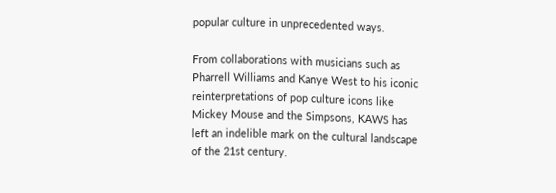popular culture in unprecedented ways.

From collaborations with musicians such as Pharrell Williams and Kanye West to his iconic reinterpretations of pop culture icons like Mickey Mouse and the Simpsons, KAWS has left an indelible mark on the cultural landscape of the 21st century.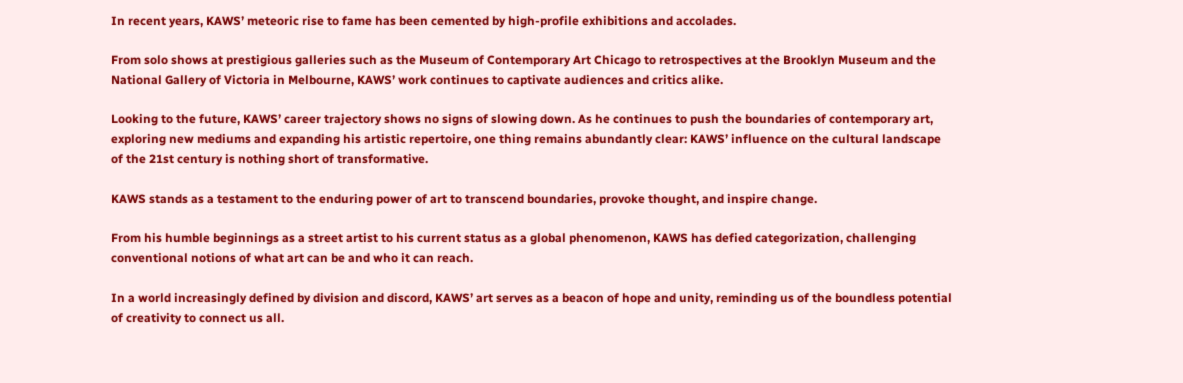In recent years, KAWS’ meteoric rise to fame has been cemented by high-profile exhibitions and accolades.

From solo shows at prestigious galleries such as the Museum of Contemporary Art Chicago to retrospectives at the Brooklyn Museum and the National Gallery of Victoria in Melbourne, KAWS’ work continues to captivate audiences and critics alike.

Looking to the future, KAWS’ career trajectory shows no signs of slowing down. As he continues to push the boundaries of contemporary art, exploring new mediums and expanding his artistic repertoire, one thing remains abundantly clear: KAWS’ influence on the cultural landscape of the 21st century is nothing short of transformative.

KAWS stands as a testament to the enduring power of art to transcend boundaries, provoke thought, and inspire change.

From his humble beginnings as a street artist to his current status as a global phenomenon, KAWS has defied categorization, challenging conventional notions of what art can be and who it can reach.

In a world increasingly defined by division and discord, KAWS’ art serves as a beacon of hope and unity, reminding us of the boundless potential of creativity to connect us all.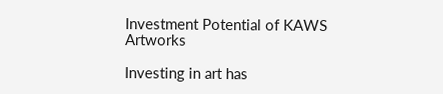Investment Potential of KAWS Artworks

Investing in art has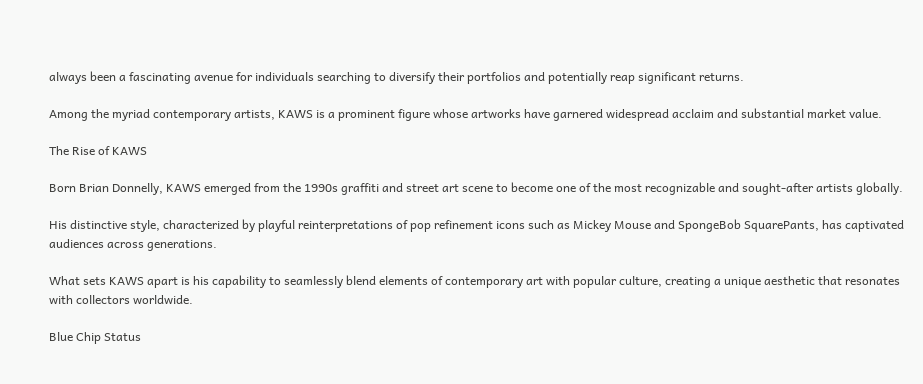always been a fascinating avenue for individuals searching to diversify their portfolios and potentially reap significant returns.

Among the myriad contemporary artists, KAWS is a prominent figure whose artworks have garnered widespread acclaim and substantial market value.

The Rise of KAWS

Born Brian Donnelly, KAWS emerged from the 1990s graffiti and street art scene to become one of the most recognizable and sought-after artists globally.

His distinctive style, characterized by playful reinterpretations of pop refinement icons such as Mickey Mouse and SpongeBob SquarePants, has captivated audiences across generations.

What sets KAWS apart is his capability to seamlessly blend elements of contemporary art with popular culture, creating a unique aesthetic that resonates with collectors worldwide.

Blue Chip Status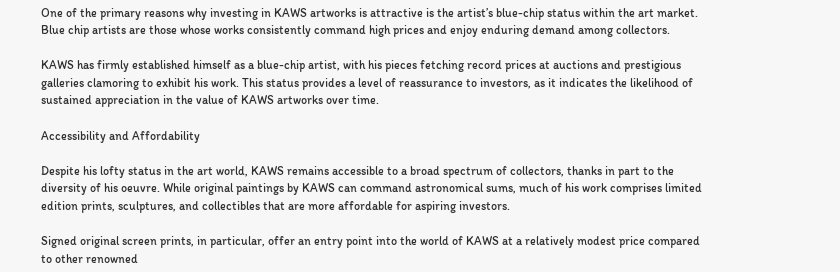One of the primary reasons why investing in KAWS artworks is attractive is the artist’s blue-chip status within the art market. Blue chip artists are those whose works consistently command high prices and enjoy enduring demand among collectors.

KAWS has firmly established himself as a blue-chip artist, with his pieces fetching record prices at auctions and prestigious galleries clamoring to exhibit his work. This status provides a level of reassurance to investors, as it indicates the likelihood of sustained appreciation in the value of KAWS artworks over time.

Accessibility and Affordability

Despite his lofty status in the art world, KAWS remains accessible to a broad spectrum of collectors, thanks in part to the diversity of his oeuvre. While original paintings by KAWS can command astronomical sums, much of his work comprises limited edition prints, sculptures, and collectibles that are more affordable for aspiring investors.

Signed original screen prints, in particular, offer an entry point into the world of KAWS at a relatively modest price compared to other renowned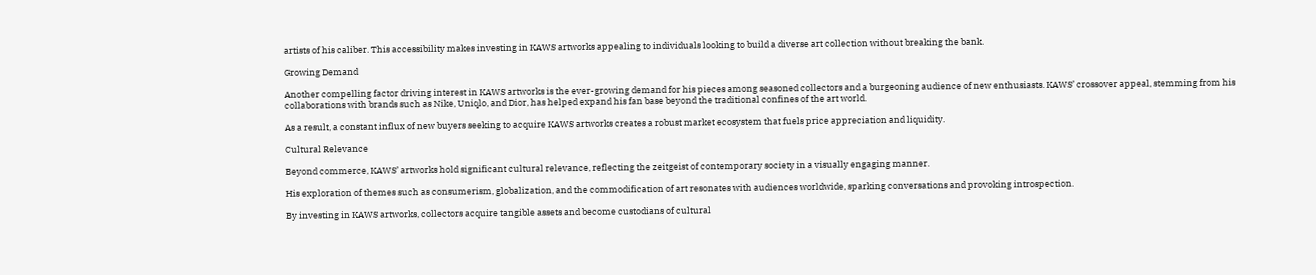artists of his caliber. This accessibility makes investing in KAWS artworks appealing to individuals looking to build a diverse art collection without breaking the bank.

Growing Demand

Another compelling factor driving interest in KAWS artworks is the ever-growing demand for his pieces among seasoned collectors and a burgeoning audience of new enthusiasts. KAWS’ crossover appeal, stemming from his collaborations with brands such as Nike, Uniqlo, and Dior, has helped expand his fan base beyond the traditional confines of the art world.

As a result, a constant influx of new buyers seeking to acquire KAWS artworks creates a robust market ecosystem that fuels price appreciation and liquidity.

Cultural Relevance

Beyond commerce, KAWS’ artworks hold significant cultural relevance, reflecting the zeitgeist of contemporary society in a visually engaging manner.

His exploration of themes such as consumerism, globalization, and the commodification of art resonates with audiences worldwide, sparking conversations and provoking introspection.

By investing in KAWS artworks, collectors acquire tangible assets and become custodians of cultural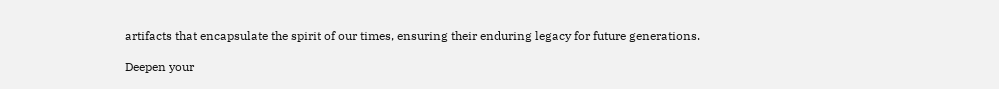artifacts that encapsulate the spirit of our times, ensuring their enduring legacy for future generations.

Deepen your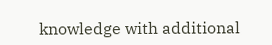knowledge with additional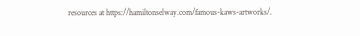resources at https://hamiltonselway.com/famous-kaws-artworks/.